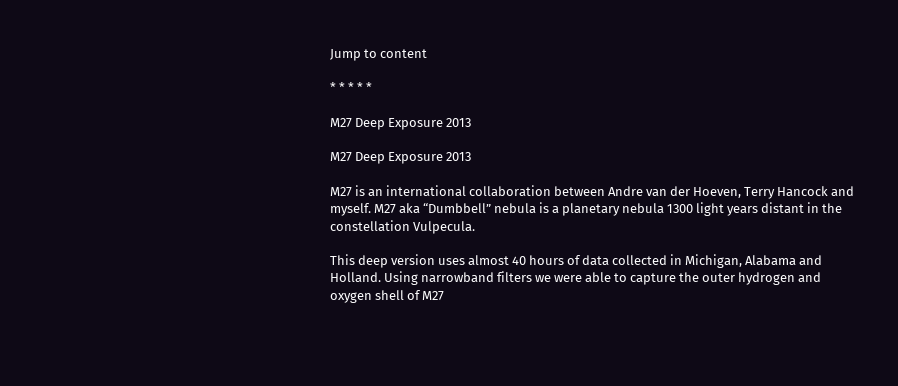Jump to content

* * * * *

M27 Deep Exposure 2013

M27 Deep Exposure 2013

M27 is an international collaboration between Andre van der Hoeven, Terry Hancock and myself. M27 aka “Dumbbell” nebula is a planetary nebula 1300 light years distant in the constellation Vulpecula.

This deep version uses almost 40 hours of data collected in Michigan, Alabama and Holland. Using narrowband filters we were able to capture the outer hydrogen and oxygen shell of M27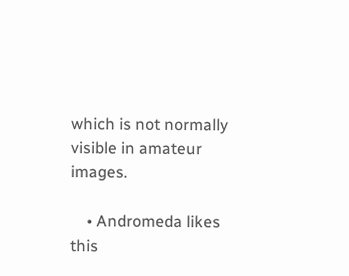which is not normally visible in amateur images.

    • Andromeda likes this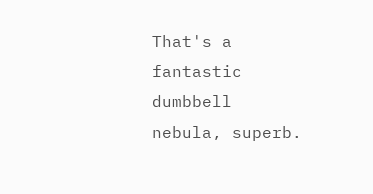That's a fantastic dumbbell nebula, superb.